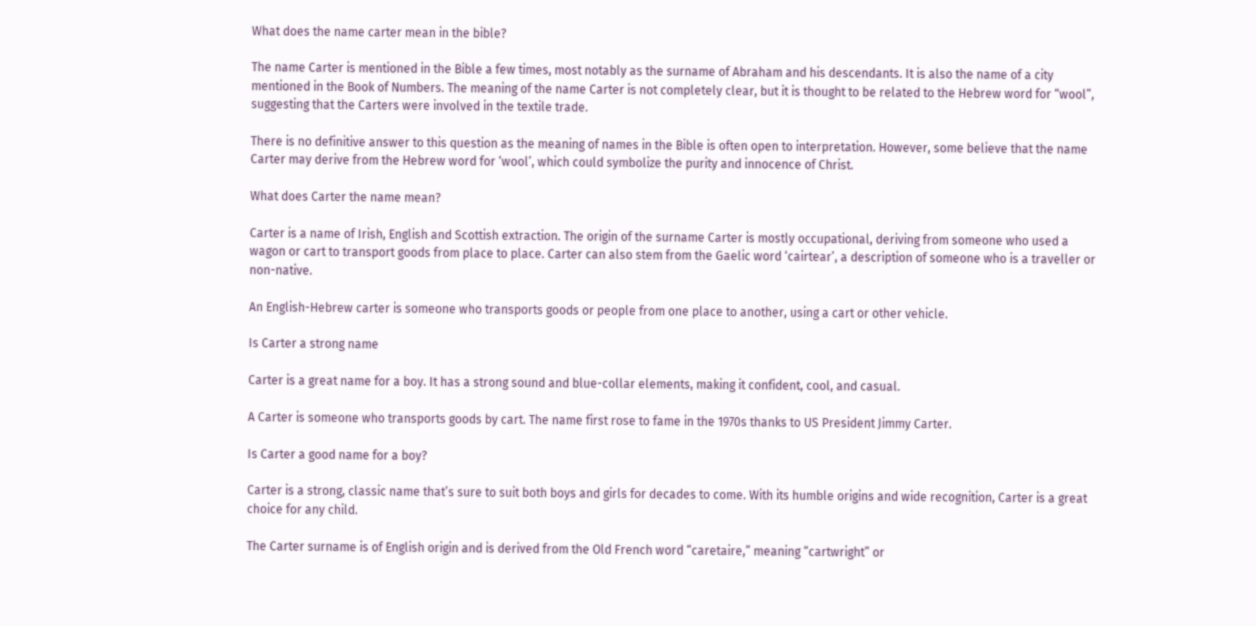What does the name carter mean in the bible?

The name Carter is mentioned in the Bible a few times, most notably as the surname of Abraham and his descendants. It is also the name of a city mentioned in the Book of Numbers. The meaning of the name Carter is not completely clear, but it is thought to be related to the Hebrew word for “wool”, suggesting that the Carters were involved in the textile trade.

There is no definitive answer to this question as the meaning of names in the Bible is often open to interpretation. However, some believe that the name Carter may derive from the Hebrew word for ‘wool’, which could symbolize the purity and innocence of Christ.

What does Carter the name mean?

Carter is a name of Irish, English and Scottish extraction. The origin of the surname Carter is mostly occupational, deriving from someone who used a wagon or cart to transport goods from place to place. Carter can also stem from the Gaelic word ‘cairtear’, a description of someone who is a traveller or non-native.

An English-Hebrew carter is someone who transports goods or people from one place to another, using a cart or other vehicle.

Is Carter a strong name

Carter is a great name for a boy. It has a strong sound and blue-collar elements, making it confident, cool, and casual.

A Carter is someone who transports goods by cart. The name first rose to fame in the 1970s thanks to US President Jimmy Carter.

Is Carter a good name for a boy?

Carter is a strong, classic name that’s sure to suit both boys and girls for decades to come. With its humble origins and wide recognition, Carter is a great choice for any child.

The Carter surname is of English origin and is derived from the Old French word “caretaire,” meaning “cartwright” or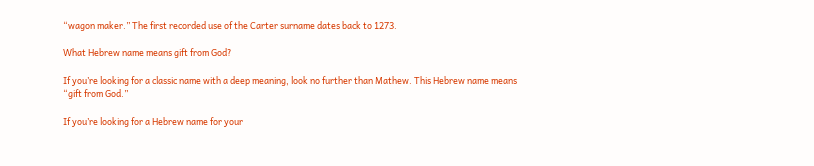“wagon maker.” The first recorded use of the Carter surname dates back to 1273.

What Hebrew name means gift from God?

If you’re looking for a classic name with a deep meaning, look no further than Mathew. This Hebrew name means “gift from God.”

If you’re looking for a Hebrew name for your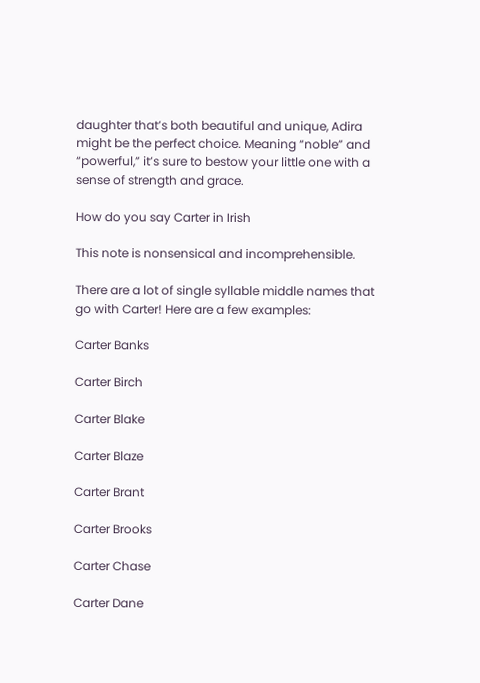daughter that’s both beautiful and unique, Adira might be the perfect choice. Meaning “noble” and “powerful,” it’s sure to bestow your little one with a sense of strength and grace.

How do you say Carter in Irish

This note is nonsensical and incomprehensible.

There are a lot of single syllable middle names that go with Carter! Here are a few examples:

Carter Banks

Carter Birch

Carter Blake

Carter Blaze

Carter Brant

Carter Brooks

Carter Chase

Carter Dane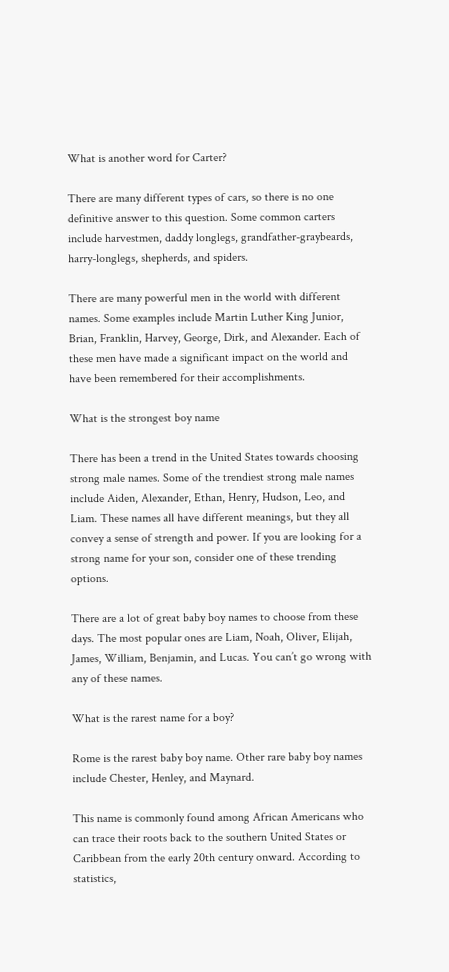What is another word for Carter?

There are many different types of cars, so there is no one definitive answer to this question. Some common carters include harvestmen, daddy longlegs, grandfather-graybeards, harry-longlegs, shepherds, and spiders.

There are many powerful men in the world with different names. Some examples include Martin Luther King Junior, Brian, Franklin, Harvey, George, Dirk, and Alexander. Each of these men have made a significant impact on the world and have been remembered for their accomplishments.

What is the strongest boy name

There has been a trend in the United States towards choosing strong male names. Some of the trendiest strong male names include Aiden, Alexander, Ethan, Henry, Hudson, Leo, and Liam. These names all have different meanings, but they all convey a sense of strength and power. If you are looking for a strong name for your son, consider one of these trending options.

There are a lot of great baby boy names to choose from these days. The most popular ones are Liam, Noah, Oliver, Elijah, James, William, Benjamin, and Lucas. You can’t go wrong with any of these names.

What is the rarest name for a boy?

Rome is the rarest baby boy name. Other rare baby boy names include Chester, Henley, and Maynard.

This name is commonly found among African Americans who can trace their roots back to the southern United States or Caribbean from the early 20th century onward. According to statistics,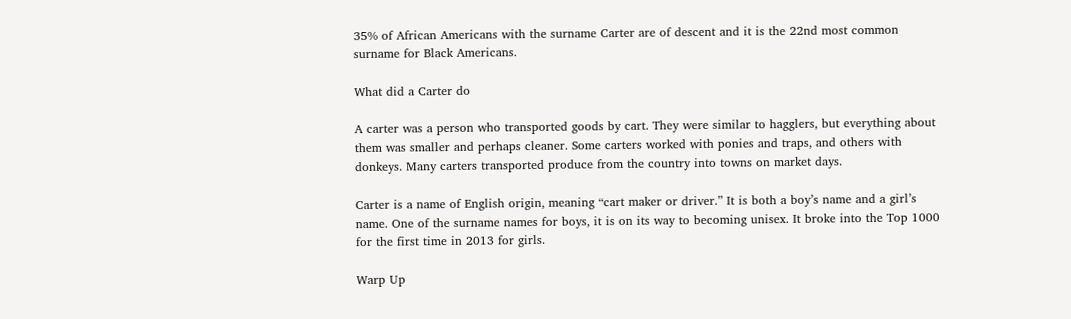35% of African Americans with the surname Carter are of descent and it is the 22nd most common surname for Black Americans.

What did a Carter do

A carter was a person who transported goods by cart. They were similar to hagglers, but everything about them was smaller and perhaps cleaner. Some carters worked with ponies and traps, and others with donkeys. Many carters transported produce from the country into towns on market days.

Carter is a name of English origin, meaning “cart maker or driver.” It is both a boy’s name and a girl’s name. One of the surname names for boys, it is on its way to becoming unisex. It broke into the Top 1000 for the first time in 2013 for girls.

Warp Up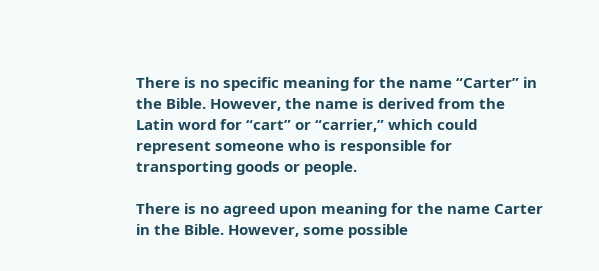There is no specific meaning for the name “Carter” in the Bible. However, the name is derived from the Latin word for “cart” or “carrier,” which could represent someone who is responsible for transporting goods or people.

There is no agreed upon meaning for the name Carter in the Bible. However, some possible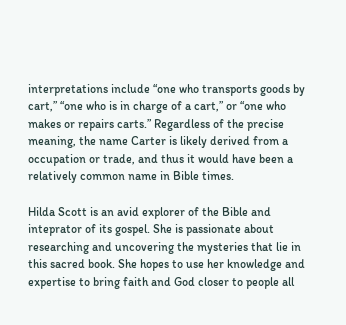interpretations include “one who transports goods by cart,” “one who is in charge of a cart,” or “one who makes or repairs carts.” Regardless of the precise meaning, the name Carter is likely derived from a occupation or trade, and thus it would have been a relatively common name in Bible times.

Hilda Scott is an avid explorer of the Bible and inteprator of its gospel. She is passionate about researching and uncovering the mysteries that lie in this sacred book. She hopes to use her knowledge and expertise to bring faith and God closer to people all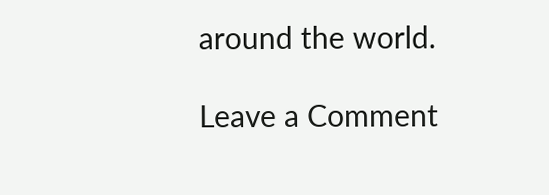around the world.

Leave a Comment